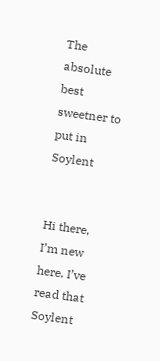The absolute best sweetner to put in Soylent


Hi there, I’m new here. I’ve read that Soylent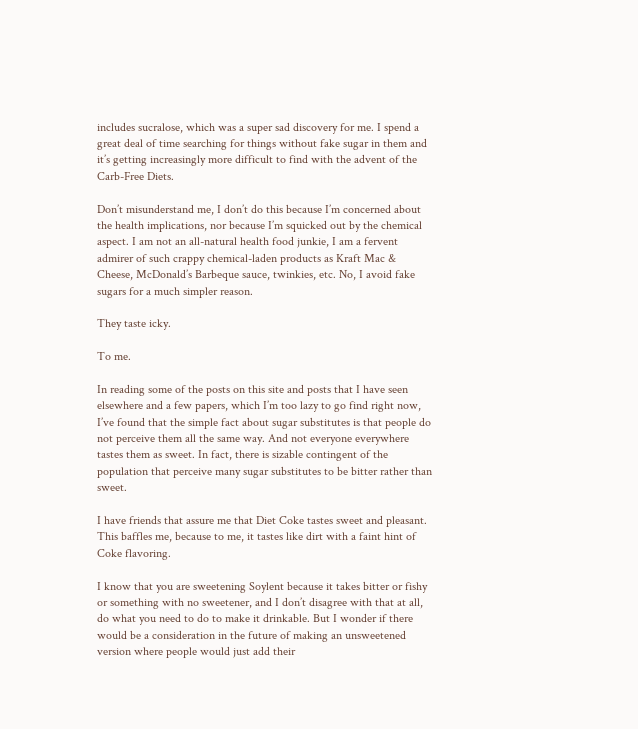includes sucralose, which was a super sad discovery for me. I spend a great deal of time searching for things without fake sugar in them and it’s getting increasingly more difficult to find with the advent of the Carb-Free Diets.

Don’t misunderstand me, I don’t do this because I’m concerned about the health implications, nor because I’m squicked out by the chemical aspect. I am not an all-natural health food junkie, I am a fervent admirer of such crappy chemical-laden products as Kraft Mac & Cheese, McDonald’s Barbeque sauce, twinkies, etc. No, I avoid fake sugars for a much simpler reason.

They taste icky.

To me.

In reading some of the posts on this site and posts that I have seen elsewhere and a few papers, which I’m too lazy to go find right now, I’ve found that the simple fact about sugar substitutes is that people do not perceive them all the same way. And not everyone everywhere tastes them as sweet. In fact, there is sizable contingent of the population that perceive many sugar substitutes to be bitter rather than sweet.

I have friends that assure me that Diet Coke tastes sweet and pleasant. This baffles me, because to me, it tastes like dirt with a faint hint of Coke flavoring.

I know that you are sweetening Soylent because it takes bitter or fishy or something with no sweetener, and I don’t disagree with that at all, do what you need to do to make it drinkable. But I wonder if there would be a consideration in the future of making an unsweetened version where people would just add their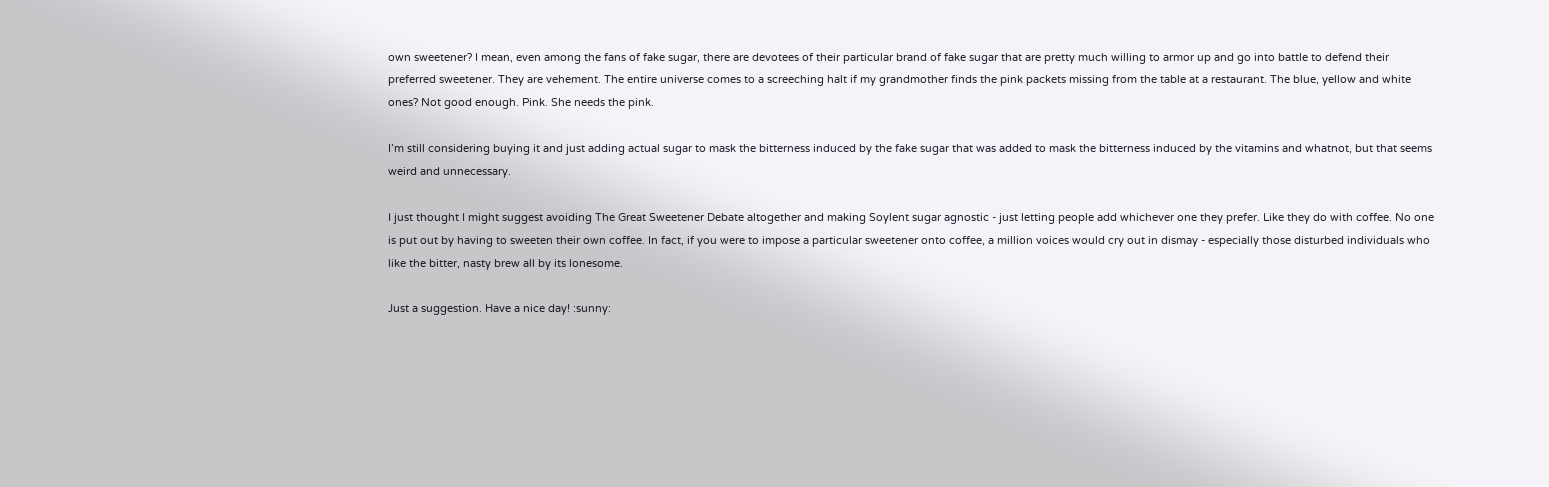own sweetener? I mean, even among the fans of fake sugar, there are devotees of their particular brand of fake sugar that are pretty much willing to armor up and go into battle to defend their preferred sweetener. They are vehement. The entire universe comes to a screeching halt if my grandmother finds the pink packets missing from the table at a restaurant. The blue, yellow and white ones? Not good enough. Pink. She needs the pink.

I’m still considering buying it and just adding actual sugar to mask the bitterness induced by the fake sugar that was added to mask the bitterness induced by the vitamins and whatnot, but that seems weird and unnecessary.

I just thought I might suggest avoiding The Great Sweetener Debate altogether and making Soylent sugar agnostic - just letting people add whichever one they prefer. Like they do with coffee. No one is put out by having to sweeten their own coffee. In fact, if you were to impose a particular sweetener onto coffee, a million voices would cry out in dismay - especially those disturbed individuals who like the bitter, nasty brew all by its lonesome.

Just a suggestion. Have a nice day! :sunny: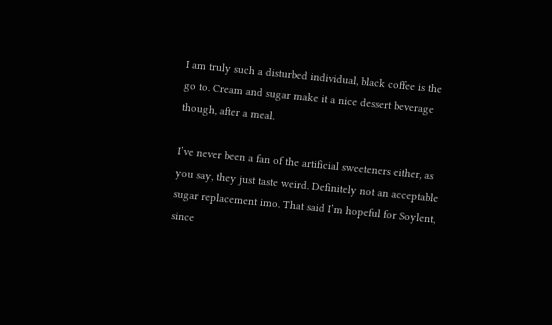I am truly such a disturbed individual, black coffee is the go to. Cream and sugar make it a nice dessert beverage though, after a meal.

I’ve never been a fan of the artificial sweeteners either, as you say, they just taste weird. Definitely not an acceptable sugar replacement imo. That said I’m hopeful for Soylent, since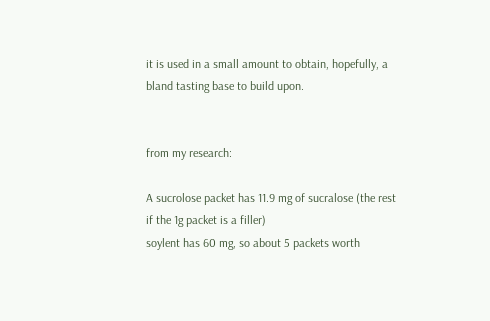it is used in a small amount to obtain, hopefully, a bland tasting base to build upon.


from my research:

A sucrolose packet has 11.9 mg of sucralose (the rest if the 1g packet is a filler)
soylent has 60 mg, so about 5 packets worth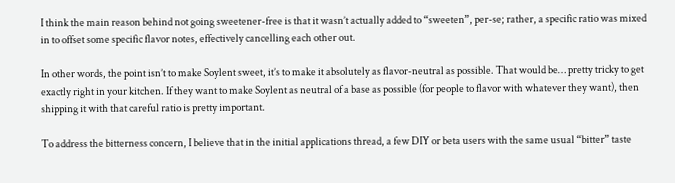I think the main reason behind not going sweetener-free is that it wasn’t actually added to “sweeten”, per-se; rather, a specific ratio was mixed in to offset some specific flavor notes, effectively cancelling each other out.

In other words, the point isn’t to make Soylent sweet, it’s to make it absolutely as flavor-neutral as possible. That would be… pretty tricky to get exactly right in your kitchen. If they want to make Soylent as neutral of a base as possible (for people to flavor with whatever they want), then shipping it with that careful ratio is pretty important.

To address the bitterness concern, I believe that in the initial applications thread, a few DIY or beta users with the same usual “bitter” taste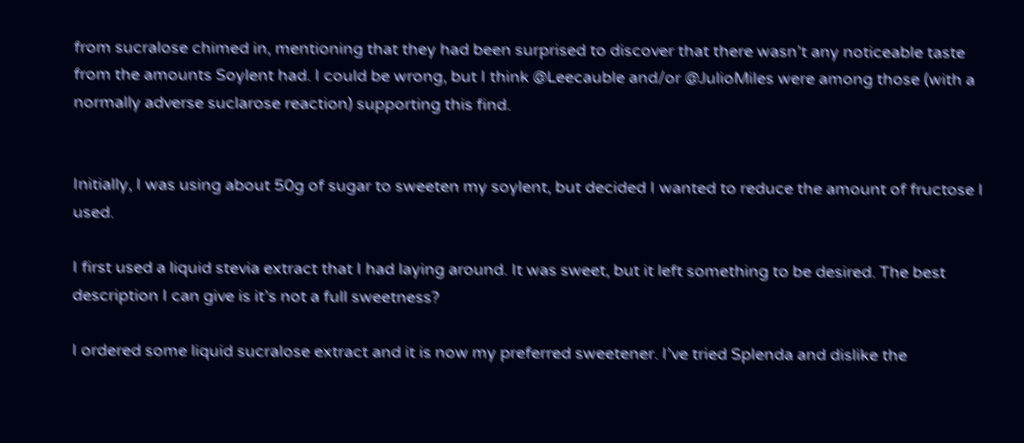from sucralose chimed in, mentioning that they had been surprised to discover that there wasn’t any noticeable taste from the amounts Soylent had. I could be wrong, but I think @Leecauble and/or @JulioMiles were among those (with a normally adverse suclarose reaction) supporting this find.


Initially, I was using about 50g of sugar to sweeten my soylent, but decided I wanted to reduce the amount of fructose I used.

I first used a liquid stevia extract that I had laying around. It was sweet, but it left something to be desired. The best description I can give is it’s not a full sweetness?

I ordered some liquid sucralose extract and it is now my preferred sweetener. I’ve tried Splenda and dislike the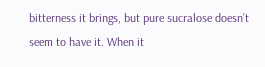bitterness it brings, but pure sucralose doesn’t seem to have it. When it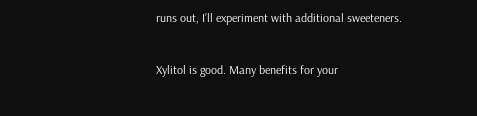runs out, I’ll experiment with additional sweeteners.


Xylitol is good. Many benefits for your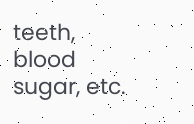teeth, blood sugar, etc.